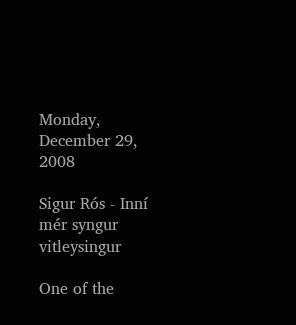Monday, December 29, 2008

Sigur Rós - Inní mér syngur vitleysingur

One of the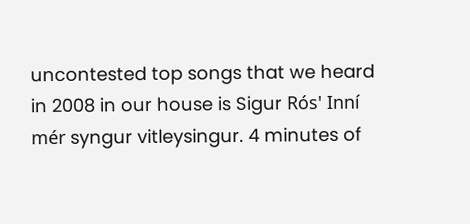uncontested top songs that we heard in 2008 in our house is Sigur Rós' Inní mér syngur vitleysingur. 4 minutes of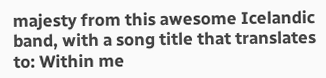majesty from this awesome Icelandic band, with a song title that translates to: Within me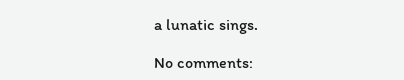a lunatic sings.

No comments: